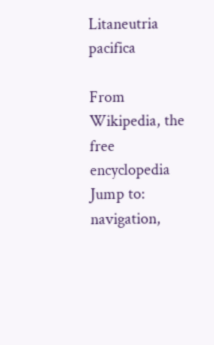Litaneutria pacifica

From Wikipedia, the free encyclopedia
Jump to: navigation,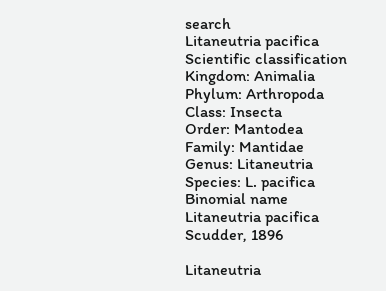search
Litaneutria pacifica
Scientific classification
Kingdom: Animalia
Phylum: Arthropoda
Class: Insecta
Order: Mantodea
Family: Mantidae
Genus: Litaneutria
Species: L. pacifica
Binomial name
Litaneutria pacifica
Scudder, 1896

Litaneutria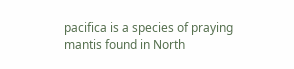pacifica is a species of praying mantis found in North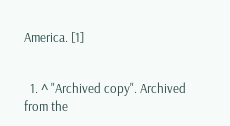America. [1]


  1. ^ "Archived copy". Archived from the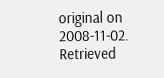original on 2008-11-02. Retrieved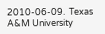2010-06-09.  Texas A&M University